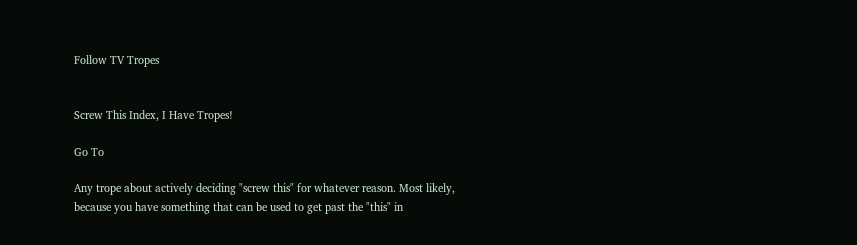Follow TV Tropes


Screw This Index, I Have Tropes!

Go To

Any trope about actively deciding "screw this" for whatever reason. Most likely, because you have something that can be used to get past the "this" in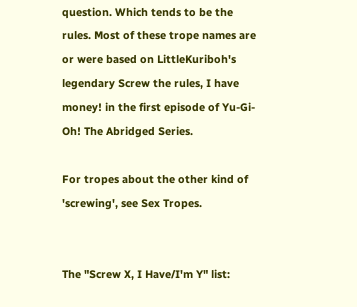question. Which tends to be the rules. Most of these trope names are or were based on LittleKuriboh's legendary Screw the rules, I have money! in the first episode of Yu-Gi-Oh! The Abridged Series.

For tropes about the other kind of 'screwing', see Sex Tropes.


The "Screw X, I Have/I'm Y" list: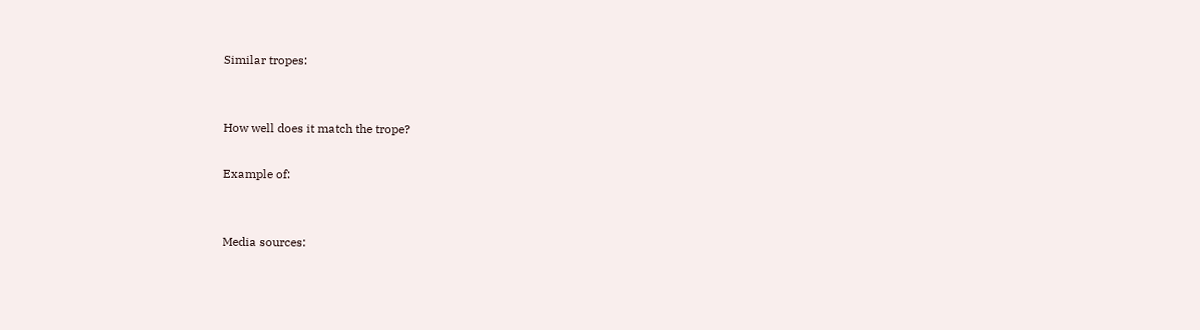Similar tropes:


How well does it match the trope?

Example of:


Media sources: